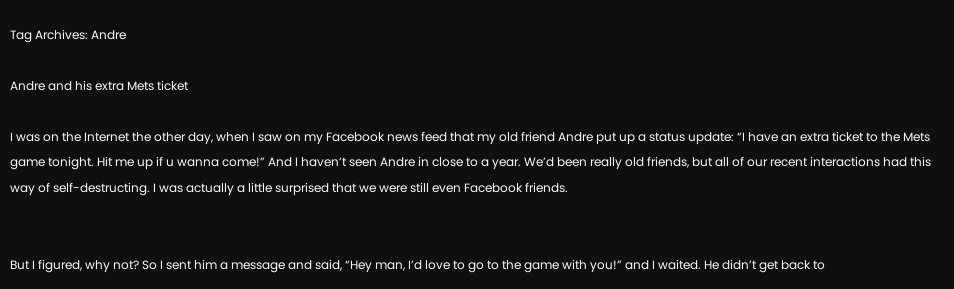Tag Archives: Andre

Andre and his extra Mets ticket

I was on the Internet the other day, when I saw on my Facebook news feed that my old friend Andre put up a status update: “I have an extra ticket to the Mets game tonight. Hit me up if u wanna come!” And I haven’t seen Andre in close to a year. We’d been really old friends, but all of our recent interactions had this way of self-destructing. I was actually a little surprised that we were still even Facebook friends.


But I figured, why not? So I sent him a message and said, “Hey man, I’d love to go to the game with you!” and I waited. He didn’t get back to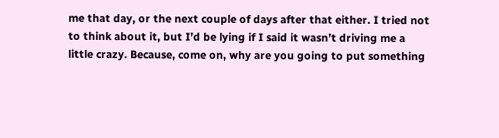me that day, or the next couple of days after that either. I tried not to think about it, but I’d be lying if I said it wasn’t driving me a little crazy. Because, come on, why are you going to put something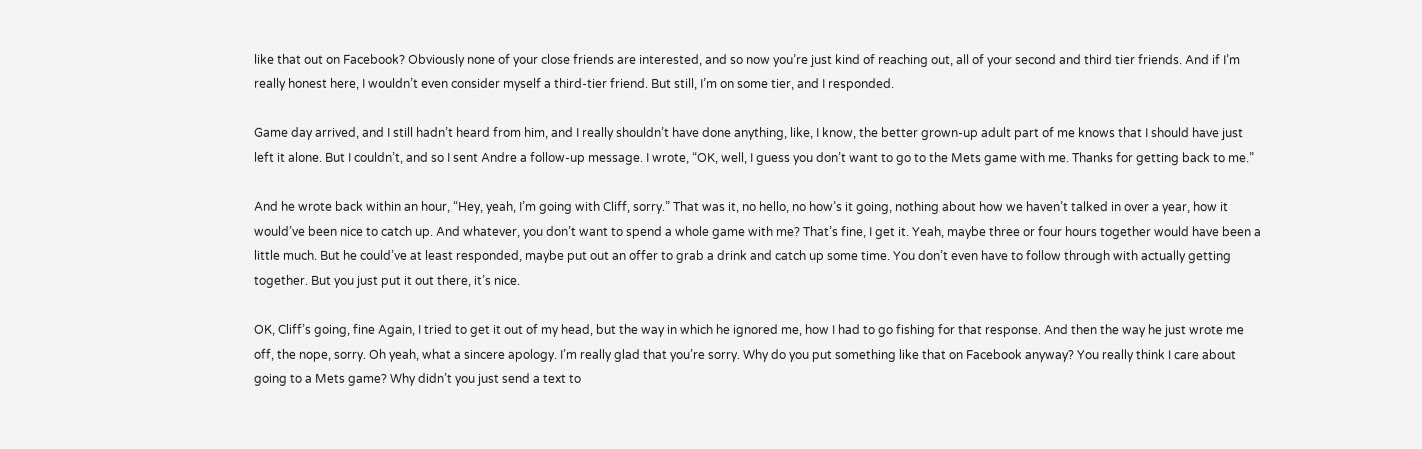like that out on Facebook? Obviously none of your close friends are interested, and so now you’re just kind of reaching out, all of your second and third tier friends. And if I’m really honest here, I wouldn’t even consider myself a third-tier friend. But still, I’m on some tier, and I responded.

Game day arrived, and I still hadn’t heard from him, and I really shouldn’t have done anything, like, I know, the better grown-up adult part of me knows that I should have just left it alone. But I couldn’t, and so I sent Andre a follow-up message. I wrote, “OK, well, I guess you don’t want to go to the Mets game with me. Thanks for getting back to me.”

And he wrote back within an hour, “Hey, yeah, I’m going with Cliff, sorry.” That was it, no hello, no how’s it going, nothing about how we haven’t talked in over a year, how it would’ve been nice to catch up. And whatever, you don’t want to spend a whole game with me? That’s fine, I get it. Yeah, maybe three or four hours together would have been a little much. But he could’ve at least responded, maybe put out an offer to grab a drink and catch up some time. You don’t even have to follow through with actually getting together. But you just put it out there, it’s nice.

OK, Cliff’s going, fine Again, I tried to get it out of my head, but the way in which he ignored me, how I had to go fishing for that response. And then the way he just wrote me off, the nope, sorry. Oh yeah, what a sincere apology. I’m really glad that you’re sorry. Why do you put something like that on Facebook anyway? You really think I care about going to a Mets game? Why didn’t you just send a text to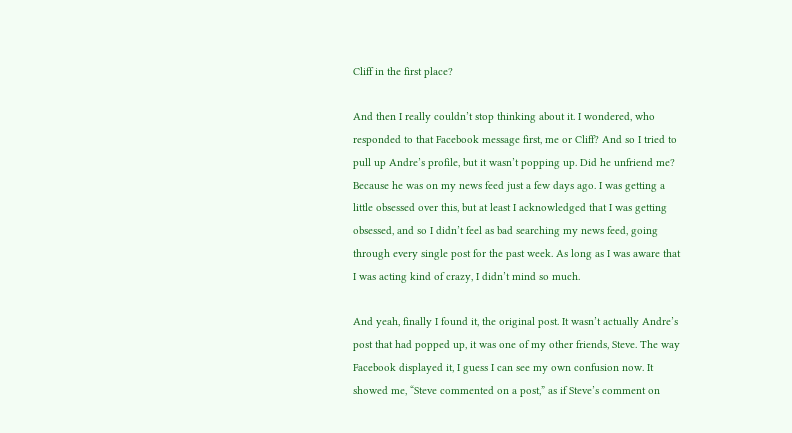Cliff in the first place?

And then I really couldn’t stop thinking about it. I wondered, who responded to that Facebook message first, me or Cliff? And so I tried to pull up Andre’s profile, but it wasn’t popping up. Did he unfriend me? Because he was on my news feed just a few days ago. I was getting a little obsessed over this, but at least I acknowledged that I was getting obsessed, and so I didn’t feel as bad searching my news feed, going through every single post for the past week. As long as I was aware that I was acting kind of crazy, I didn’t mind so much.

And yeah, finally I found it, the original post. It wasn’t actually Andre’s post that had popped up, it was one of my other friends, Steve. The way Facebook displayed it, I guess I can see my own confusion now. It showed me, “Steve commented on a post,” as if Steve’s comment on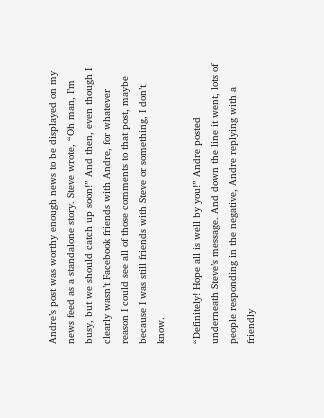Andre’s post was worthy enough news to be displayed on my news feed as a standalone story. Steve wrote, “Oh man, I’m busy, but we should catch up soon!” And then, even though I clearly wasn’t Facebook friends with Andre, for whatever reason I could see all of those comments to that post, maybe because I was still friends with Steve or something, I don’t know.

“Definitely! Hope all is well by you!” Andre posted underneath Steve’s message. And down the line it went, lots of people responding in the negative, Andre replying with a friendly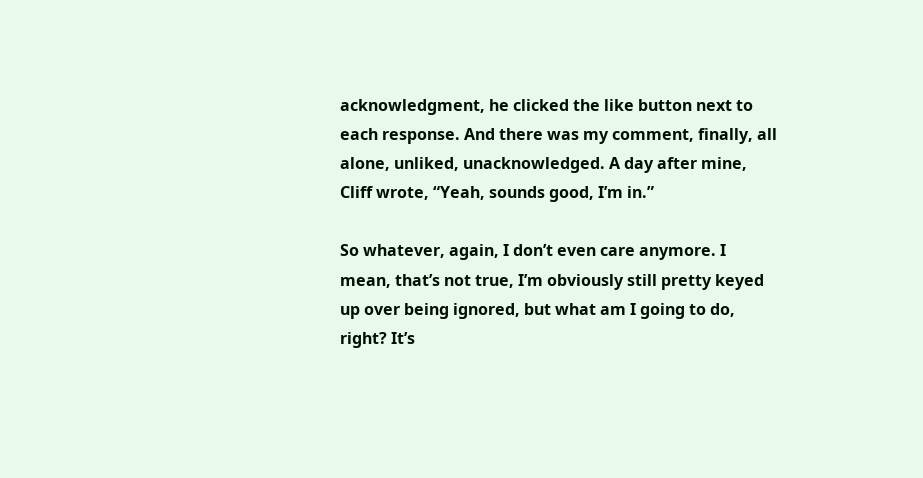acknowledgment, he clicked the like button next to each response. And there was my comment, finally, all alone, unliked, unacknowledged. A day after mine, Cliff wrote, “Yeah, sounds good, I’m in.”

So whatever, again, I don’t even care anymore. I mean, that’s not true, I’m obviously still pretty keyed up over being ignored, but what am I going to do, right? It’s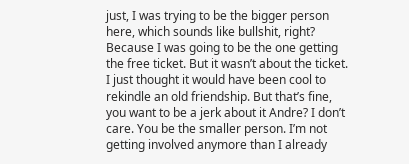just, I was trying to be the bigger person here, which sounds like bullshit, right? Because I was going to be the one getting the free ticket. But it wasn’t about the ticket. I just thought it would have been cool to rekindle an old friendship. But that’s fine, you want to be a jerk about it Andre? I don’t care. You be the smaller person. I’m not getting involved anymore than I already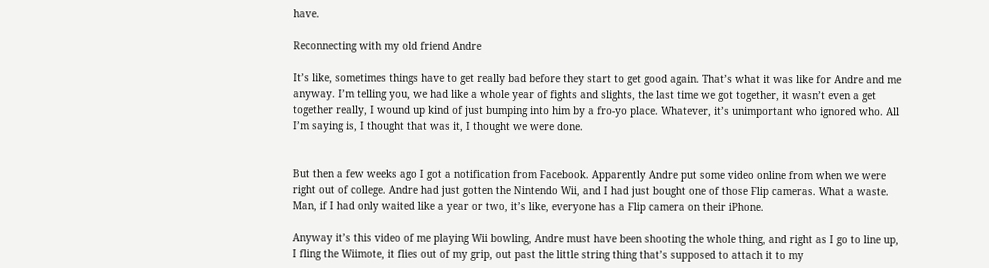have.

Reconnecting with my old friend Andre

It’s like, sometimes things have to get really bad before they start to get good again. That’s what it was like for Andre and me anyway. I’m telling you, we had like a whole year of fights and slights, the last time we got together, it wasn’t even a get together really, I wound up kind of just bumping into him by a fro-yo place. Whatever, it’s unimportant who ignored who. All I’m saying is, I thought that was it, I thought we were done.


But then a few weeks ago I got a notification from Facebook. Apparently Andre put some video online from when we were right out of college. Andre had just gotten the Nintendo Wii, and I had just bought one of those Flip cameras. What a waste. Man, if I had only waited like a year or two, it’s like, everyone has a Flip camera on their iPhone.

Anyway it’s this video of me playing Wii bowling, Andre must have been shooting the whole thing, and right as I go to line up, I fling the Wiimote, it flies out of my grip, out past the little string thing that’s supposed to attach it to my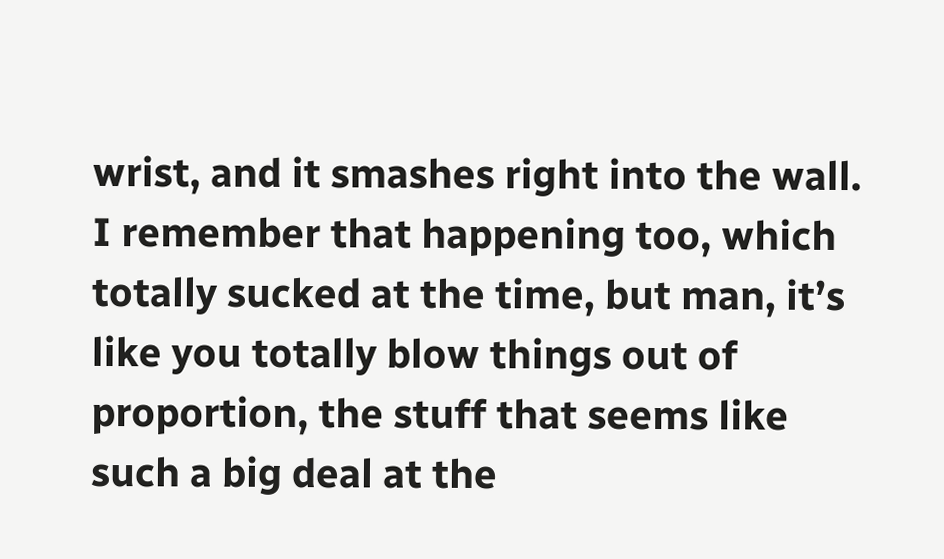wrist, and it smashes right into the wall. I remember that happening too, which totally sucked at the time, but man, it’s like you totally blow things out of proportion, the stuff that seems like such a big deal at the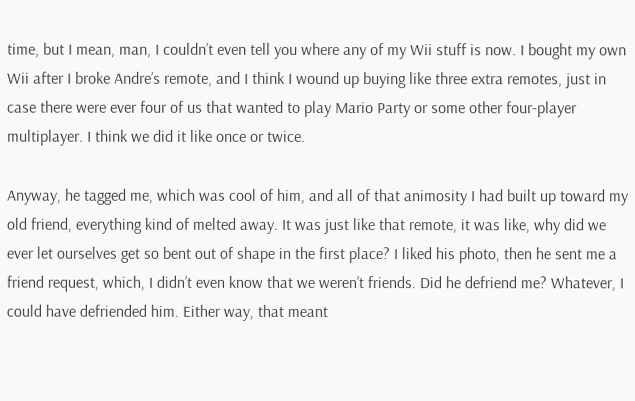time, but I mean, man, I couldn’t even tell you where any of my Wii stuff is now. I bought my own Wii after I broke Andre’s remote, and I think I wound up buying like three extra remotes, just in case there were ever four of us that wanted to play Mario Party or some other four-player multiplayer. I think we did it like once or twice.

Anyway, he tagged me, which was cool of him, and all of that animosity I had built up toward my old friend, everything kind of melted away. It was just like that remote, it was like, why did we ever let ourselves get so bent out of shape in the first place? I liked his photo, then he sent me a friend request, which, I didn’t even know that we weren’t friends. Did he defriend me? Whatever, I could have defriended him. Either way, that meant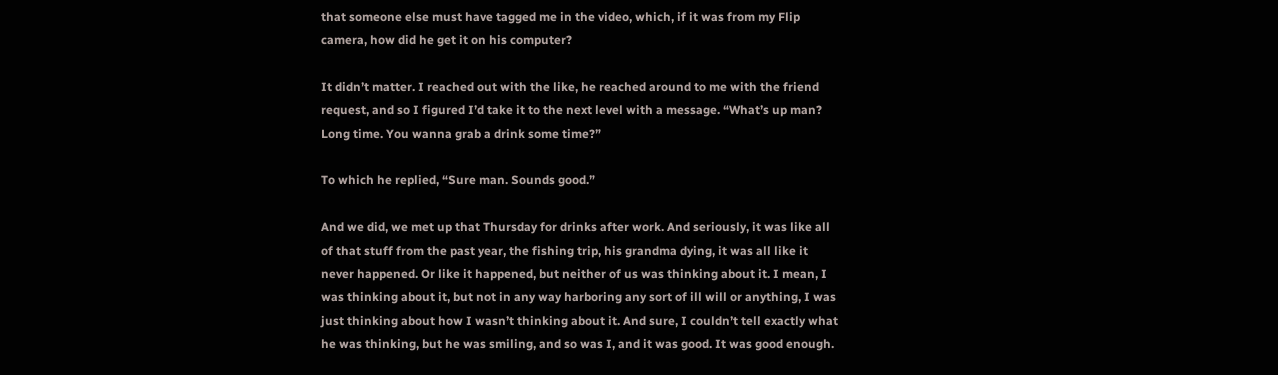that someone else must have tagged me in the video, which, if it was from my Flip camera, how did he get it on his computer?

It didn’t matter. I reached out with the like, he reached around to me with the friend request, and so I figured I’d take it to the next level with a message. “What’s up man? Long time. You wanna grab a drink some time?”

To which he replied, “Sure man. Sounds good.”

And we did, we met up that Thursday for drinks after work. And seriously, it was like all of that stuff from the past year, the fishing trip, his grandma dying, it was all like it never happened. Or like it happened, but neither of us was thinking about it. I mean, I was thinking about it, but not in any way harboring any sort of ill will or anything, I was just thinking about how I wasn’t thinking about it. And sure, I couldn’t tell exactly what he was thinking, but he was smiling, and so was I, and it was good. It was good enough.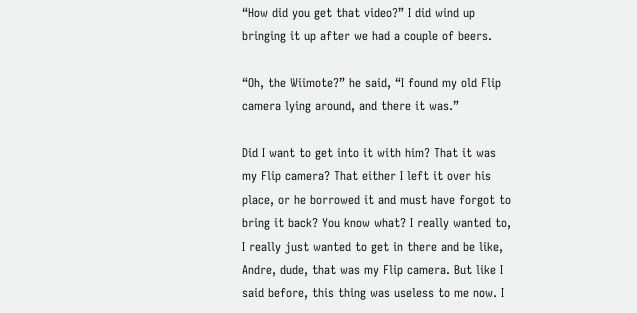“How did you get that video?” I did wind up bringing it up after we had a couple of beers.

“Oh, the Wiimote?” he said, “I found my old Flip camera lying around, and there it was.”

Did I want to get into it with him? That it was my Flip camera? That either I left it over his place, or he borrowed it and must have forgot to bring it back? You know what? I really wanted to, I really just wanted to get in there and be like, Andre, dude, that was my Flip camera. But like I said before, this thing was useless to me now. I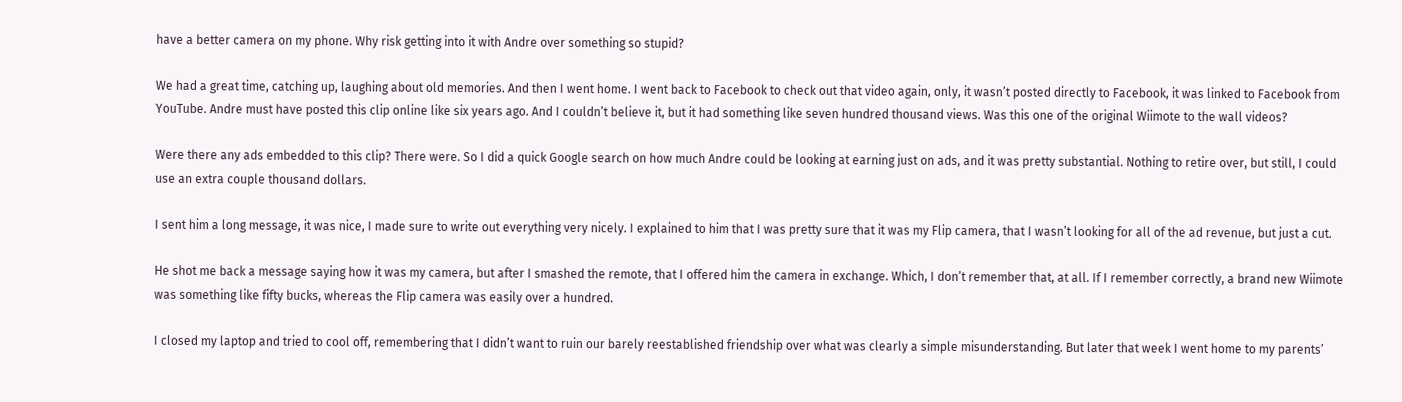have a better camera on my phone. Why risk getting into it with Andre over something so stupid?

We had a great time, catching up, laughing about old memories. And then I went home. I went back to Facebook to check out that video again, only, it wasn’t posted directly to Facebook, it was linked to Facebook from YouTube. Andre must have posted this clip online like six years ago. And I couldn’t believe it, but it had something like seven hundred thousand views. Was this one of the original Wiimote to the wall videos?

Were there any ads embedded to this clip? There were. So I did a quick Google search on how much Andre could be looking at earning just on ads, and it was pretty substantial. Nothing to retire over, but still, I could use an extra couple thousand dollars.

I sent him a long message, it was nice, I made sure to write out everything very nicely. I explained to him that I was pretty sure that it was my Flip camera, that I wasn’t looking for all of the ad revenue, but just a cut.

He shot me back a message saying how it was my camera, but after I smashed the remote, that I offered him the camera in exchange. Which, I don’t remember that, at all. If I remember correctly, a brand new Wiimote was something like fifty bucks, whereas the Flip camera was easily over a hundred.

I closed my laptop and tried to cool off, remembering that I didn’t want to ruin our barely reestablished friendship over what was clearly a simple misunderstanding. But later that week I went home to my parents’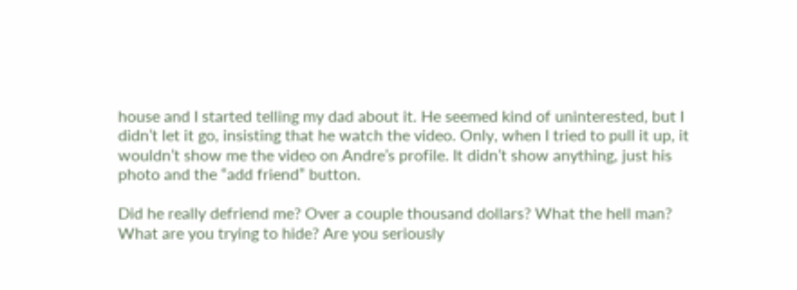house and I started telling my dad about it. He seemed kind of uninterested, but I didn’t let it go, insisting that he watch the video. Only, when I tried to pull it up, it wouldn’t show me the video on Andre’s profile. It didn’t show anything, just his photo and the “add friend” button.

Did he really defriend me? Over a couple thousand dollars? What the hell man? What are you trying to hide? Are you seriously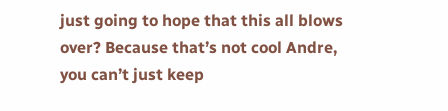just going to hope that this all blows over? Because that’s not cool Andre, you can’t just keep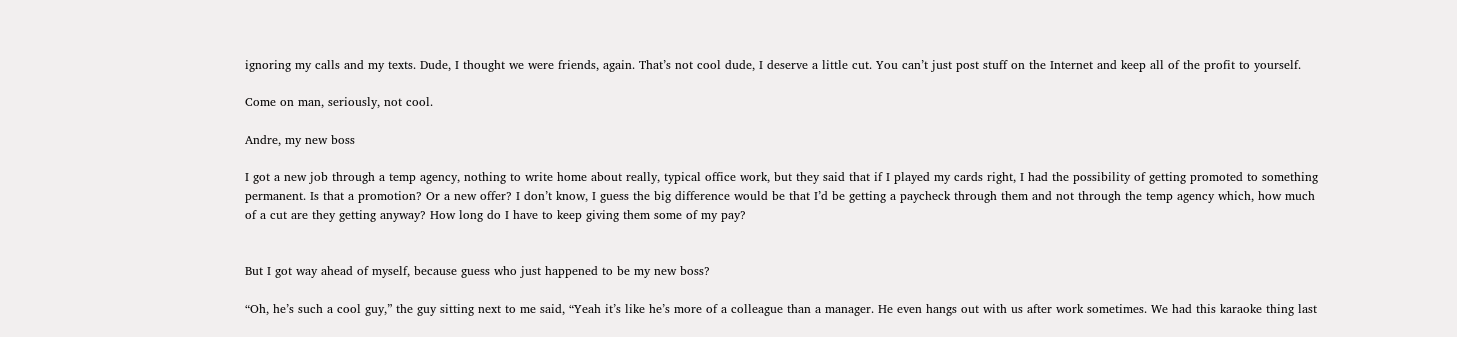ignoring my calls and my texts. Dude, I thought we were friends, again. That’s not cool dude, I deserve a little cut. You can’t just post stuff on the Internet and keep all of the profit to yourself.

Come on man, seriously, not cool.

Andre, my new boss

I got a new job through a temp agency, nothing to write home about really, typical office work, but they said that if I played my cards right, I had the possibility of getting promoted to something permanent. Is that a promotion? Or a new offer? I don’t know, I guess the big difference would be that I’d be getting a paycheck through them and not through the temp agency which, how much of a cut are they getting anyway? How long do I have to keep giving them some of my pay?


But I got way ahead of myself, because guess who just happened to be my new boss?

“Oh, he’s such a cool guy,” the guy sitting next to me said, “Yeah it’s like he’s more of a colleague than a manager. He even hangs out with us after work sometimes. We had this karaoke thing last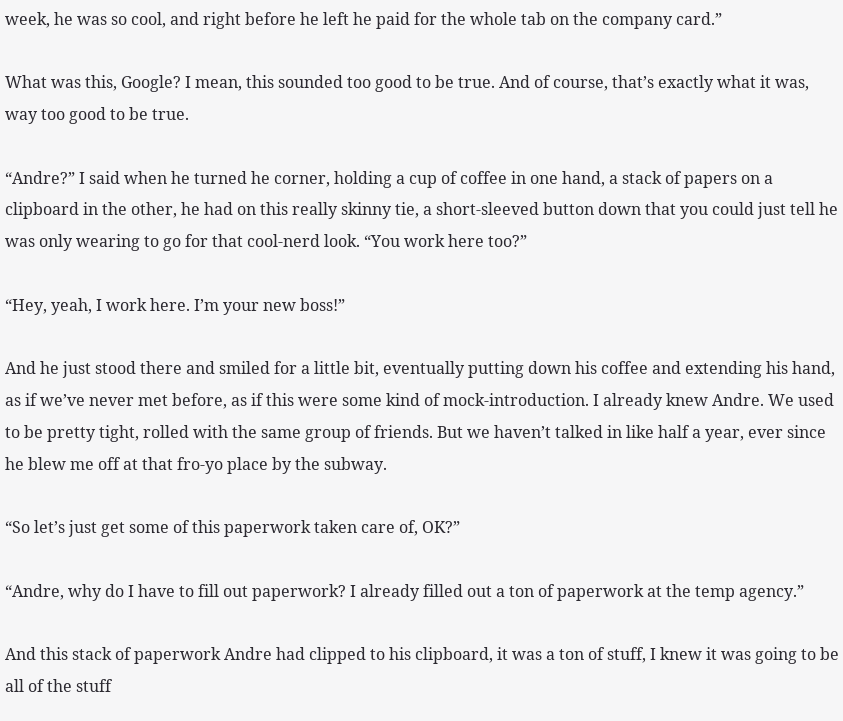week, he was so cool, and right before he left he paid for the whole tab on the company card.”

What was this, Google? I mean, this sounded too good to be true. And of course, that’s exactly what it was, way too good to be true.

“Andre?” I said when he turned he corner, holding a cup of coffee in one hand, a stack of papers on a clipboard in the other, he had on this really skinny tie, a short-sleeved button down that you could just tell he was only wearing to go for that cool-nerd look. “You work here too?”

“Hey, yeah, I work here. I’m your new boss!”

And he just stood there and smiled for a little bit, eventually putting down his coffee and extending his hand, as if we’ve never met before, as if this were some kind of mock-introduction. I already knew Andre. We used to be pretty tight, rolled with the same group of friends. But we haven’t talked in like half a year, ever since he blew me off at that fro-yo place by the subway.

“So let’s just get some of this paperwork taken care of, OK?”

“Andre, why do I have to fill out paperwork? I already filled out a ton of paperwork at the temp agency.”

And this stack of paperwork Andre had clipped to his clipboard, it was a ton of stuff, I knew it was going to be all of the stuff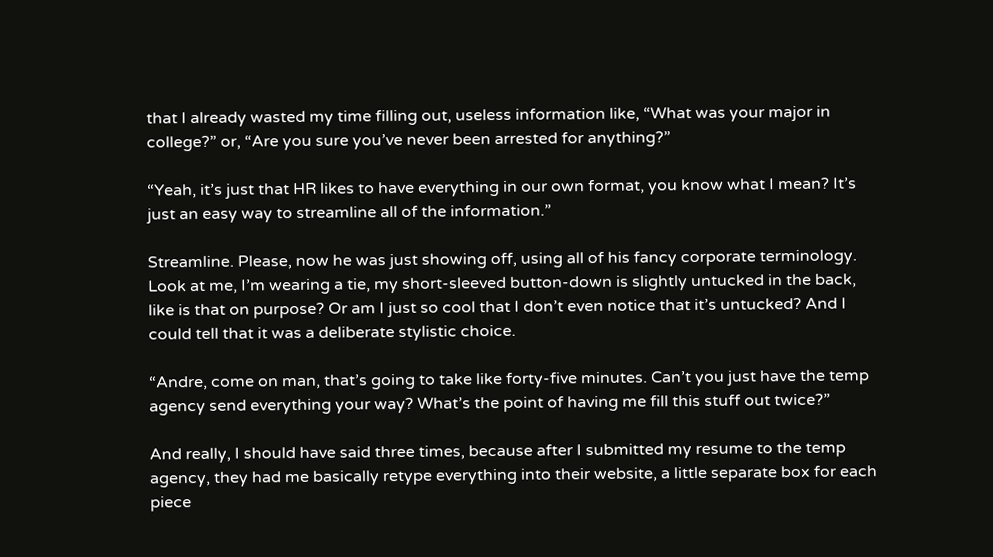that I already wasted my time filling out, useless information like, “What was your major in college?” or, “Are you sure you’ve never been arrested for anything?”

“Yeah, it’s just that HR likes to have everything in our own format, you know what I mean? It’s just an easy way to streamline all of the information.”

Streamline. Please, now he was just showing off, using all of his fancy corporate terminology. Look at me, I’m wearing a tie, my short-sleeved button-down is slightly untucked in the back, like is that on purpose? Or am I just so cool that I don’t even notice that it’s untucked? And I could tell that it was a deliberate stylistic choice.

“Andre, come on man, that’s going to take like forty-five minutes. Can’t you just have the temp agency send everything your way? What’s the point of having me fill this stuff out twice?”

And really, I should have said three times, because after I submitted my resume to the temp agency, they had me basically retype everything into their website, a little separate box for each piece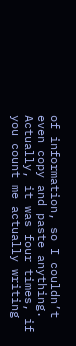of information, so I couldn’t even copy and paste anything. Actually, it was four times, if you count me actually writing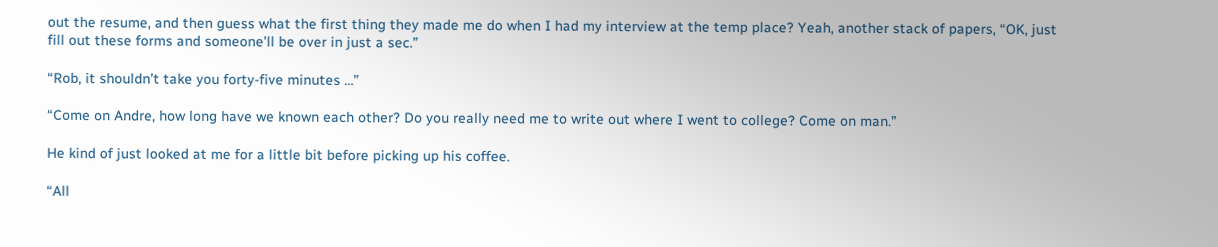out the resume, and then guess what the first thing they made me do when I had my interview at the temp place? Yeah, another stack of papers, “OK, just fill out these forms and someone’ll be over in just a sec.”

“Rob, it shouldn’t take you forty-five minutes …”

“Come on Andre, how long have we known each other? Do you really need me to write out where I went to college? Come on man.”

He kind of just looked at me for a little bit before picking up his coffee.

“All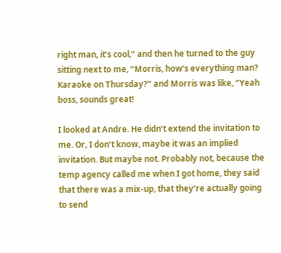right man, it’s cool,” and then he turned to the guy sitting next to me, “Morris, how’s everything man? Karaoke on Thursday?” and Morris was like, “Yeah boss, sounds great!

I looked at Andre. He didn’t extend the invitation to me. Or, I don’t know, maybe it was an implied invitation. But maybe not. Probably not, because the temp agency called me when I got home, they said that there was a mix-up, that they’re actually going to send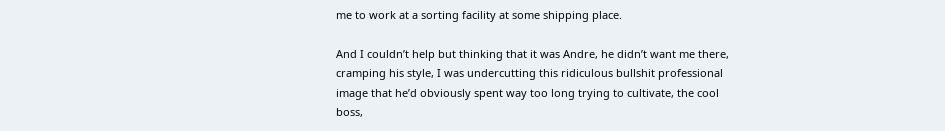me to work at a sorting facility at some shipping place.

And I couldn’t help but thinking that it was Andre, he didn’t want me there, cramping his style, I was undercutting this ridiculous bullshit professional image that he’d obviously spent way too long trying to cultivate, the cool boss,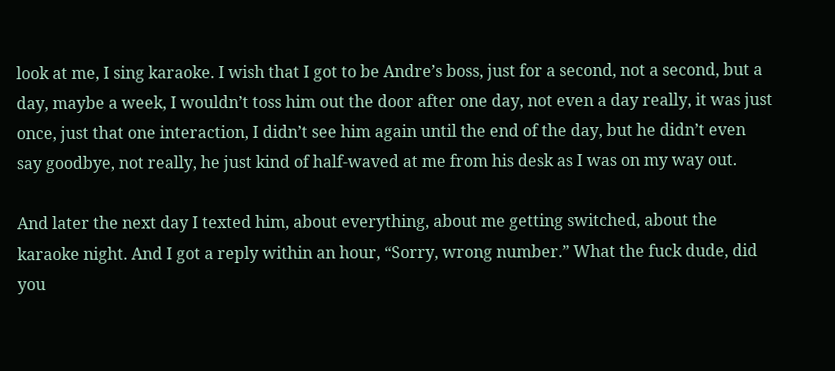look at me, I sing karaoke. I wish that I got to be Andre’s boss, just for a second, not a second, but a day, maybe a week, I wouldn’t toss him out the door after one day, not even a day really, it was just once, just that one interaction, I didn’t see him again until the end of the day, but he didn’t even say goodbye, not really, he just kind of half-waved at me from his desk as I was on my way out.

And later the next day I texted him, about everything, about me getting switched, about the karaoke night. And I got a reply within an hour, “Sorry, wrong number.” What the fuck dude, did you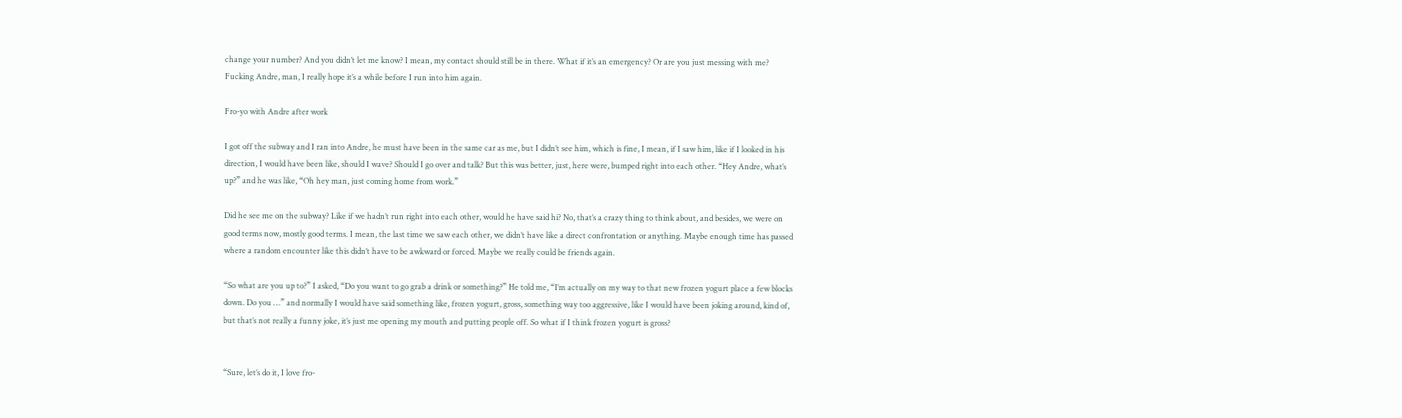change your number? And you didn’t let me know? I mean, my contact should still be in there. What if it’s an emergency? Or are you just messing with me? Fucking Andre, man, I really hope it’s a while before I run into him again.

Fro-yo with Andre after work

I got off the subway and I ran into Andre, he must have been in the same car as me, but I didn’t see him, which is fine, I mean, if I saw him, like if I looked in his direction, I would have been like, should I wave? Should I go over and talk? But this was better, just, here were, bumped right into each other. “Hey Andre, what’s up?” and he was like, “Oh hey man, just coming home from work.”

Did he see me on the subway? Like if we hadn’t run right into each other, would he have said hi? No, that’s a crazy thing to think about, and besides, we were on good terms now, mostly good terms. I mean, the last time we saw each other, we didn’t have like a direct confrontation or anything. Maybe enough time has passed where a random encounter like this didn’t have to be awkward or forced. Maybe we really could be friends again.

“So what are you up to?” I asked, “Do you want to go grab a drink or something?” He told me, “I’m actually on my way to that new frozen yogurt place a few blocks down. Do you …” and normally I would have said something like, frozen yogurt, gross, something way too aggressive, like I would have been joking around, kind of, but that’s not really a funny joke, it’s just me opening my mouth and putting people off. So what if I think frozen yogurt is gross?


“Sure, let’s do it, I love fro-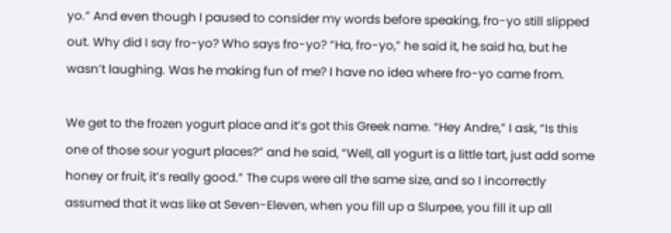yo.” And even though I paused to consider my words before speaking, fro-yo still slipped out. Why did I say fro-yo? Who says fro-yo? “Ha, fro-yo,” he said it, he said ha, but he wasn’t laughing. Was he making fun of me? I have no idea where fro-yo came from.

We get to the frozen yogurt place and it’s got this Greek name. “Hey Andre,” I ask, “Is this one of those sour yogurt places?” and he said, “Well, all yogurt is a little tart, just add some honey or fruit, it’s really good.” The cups were all the same size, and so I incorrectly assumed that it was like at Seven-Eleven, when you fill up a Slurpee, you fill it up all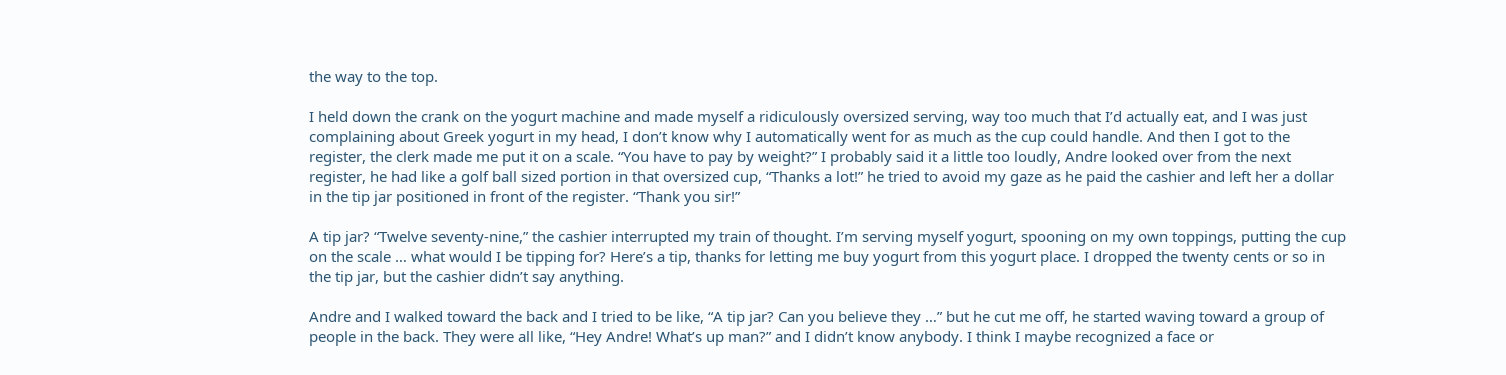the way to the top.

I held down the crank on the yogurt machine and made myself a ridiculously oversized serving, way too much that I’d actually eat, and I was just complaining about Greek yogurt in my head, I don’t know why I automatically went for as much as the cup could handle. And then I got to the register, the clerk made me put it on a scale. “You have to pay by weight?” I probably said it a little too loudly, Andre looked over from the next register, he had like a golf ball sized portion in that oversized cup, “Thanks a lot!” he tried to avoid my gaze as he paid the cashier and left her a dollar in the tip jar positioned in front of the register. “Thank you sir!”

A tip jar? “Twelve seventy-nine,” the cashier interrupted my train of thought. I’m serving myself yogurt, spooning on my own toppings, putting the cup on the scale … what would I be tipping for? Here’s a tip, thanks for letting me buy yogurt from this yogurt place. I dropped the twenty cents or so in the tip jar, but the cashier didn’t say anything.

Andre and I walked toward the back and I tried to be like, “A tip jar? Can you believe they …” but he cut me off, he started waving toward a group of people in the back. They were all like, “Hey Andre! What’s up man?” and I didn’t know anybody. I think I maybe recognized a face or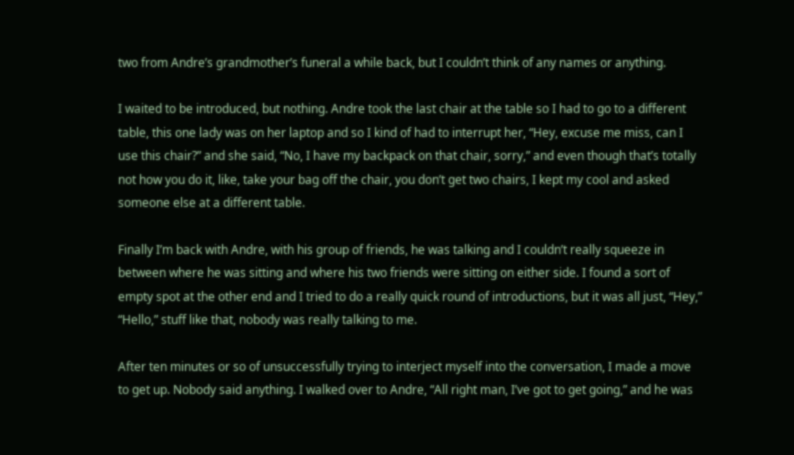two from Andre’s grandmother’s funeral a while back, but I couldn’t think of any names or anything.

I waited to be introduced, but nothing. Andre took the last chair at the table so I had to go to a different table, this one lady was on her laptop and so I kind of had to interrupt her, “Hey, excuse me miss, can I use this chair?” and she said, “No, I have my backpack on that chair, sorry,” and even though that’s totally not how you do it, like, take your bag off the chair, you don’t get two chairs, I kept my cool and asked someone else at a different table.

Finally I’m back with Andre, with his group of friends, he was talking and I couldn’t really squeeze in between where he was sitting and where his two friends were sitting on either side. I found a sort of empty spot at the other end and I tried to do a really quick round of introductions, but it was all just, “Hey,” “Hello,” stuff like that, nobody was really talking to me.

After ten minutes or so of unsuccessfully trying to interject myself into the conversation, I made a move to get up. Nobody said anything. I walked over to Andre, “All right man, I’ve got to get going,” and he was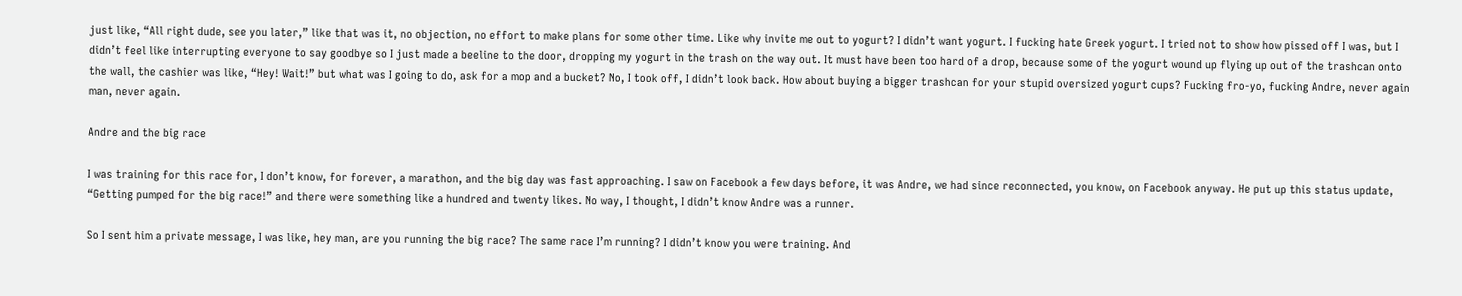just like, “All right dude, see you later,” like that was it, no objection, no effort to make plans for some other time. Like why invite me out to yogurt? I didn’t want yogurt. I fucking hate Greek yogurt. I tried not to show how pissed off I was, but I didn’t feel like interrupting everyone to say goodbye so I just made a beeline to the door, dropping my yogurt in the trash on the way out. It must have been too hard of a drop, because some of the yogurt wound up flying up out of the trashcan onto the wall, the cashier was like, “Hey! Wait!” but what was I going to do, ask for a mop and a bucket? No, I took off, I didn’t look back. How about buying a bigger trashcan for your stupid oversized yogurt cups? Fucking fro-yo, fucking Andre, never again man, never again.

Andre and the big race

I was training for this race for, I don’t know, for forever, a marathon, and the big day was fast approaching. I saw on Facebook a few days before, it was Andre, we had since reconnected, you know, on Facebook anyway. He put up this status update, “Getting pumped for the big race!” and there were something like a hundred and twenty likes. No way, I thought, I didn’t know Andre was a runner.

So I sent him a private message, I was like, hey man, are you running the big race? The same race I’m running? I didn’t know you were training. And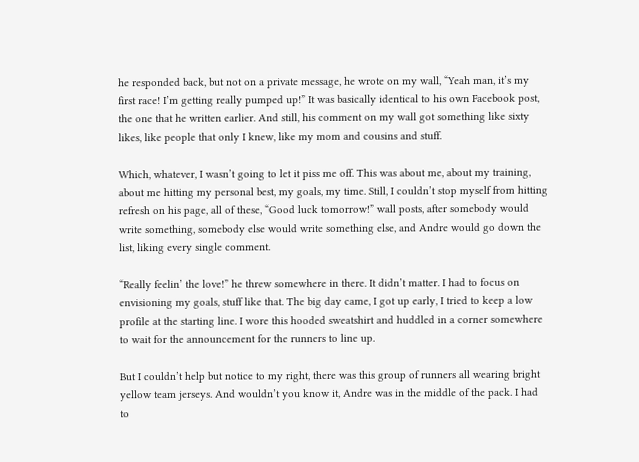he responded back, but not on a private message, he wrote on my wall, “Yeah man, it’s my first race! I’m getting really pumped up!” It was basically identical to his own Facebook post, the one that he written earlier. And still, his comment on my wall got something like sixty likes, like people that only I knew, like my mom and cousins and stuff.

Which, whatever, I wasn’t going to let it piss me off. This was about me, about my training, about me hitting my personal best, my goals, my time. Still, I couldn’t stop myself from hitting refresh on his page, all of these, “Good luck tomorrow!” wall posts, after somebody would write something, somebody else would write something else, and Andre would go down the list, liking every single comment.

“Really feelin’ the love!” he threw somewhere in there. It didn’t matter. I had to focus on envisioning my goals, stuff like that. The big day came, I got up early, I tried to keep a low profile at the starting line. I wore this hooded sweatshirt and huddled in a corner somewhere to wait for the announcement for the runners to line up.

But I couldn’t help but notice to my right, there was this group of runners all wearing bright yellow team jerseys. And wouldn’t you know it, Andre was in the middle of the pack. I had to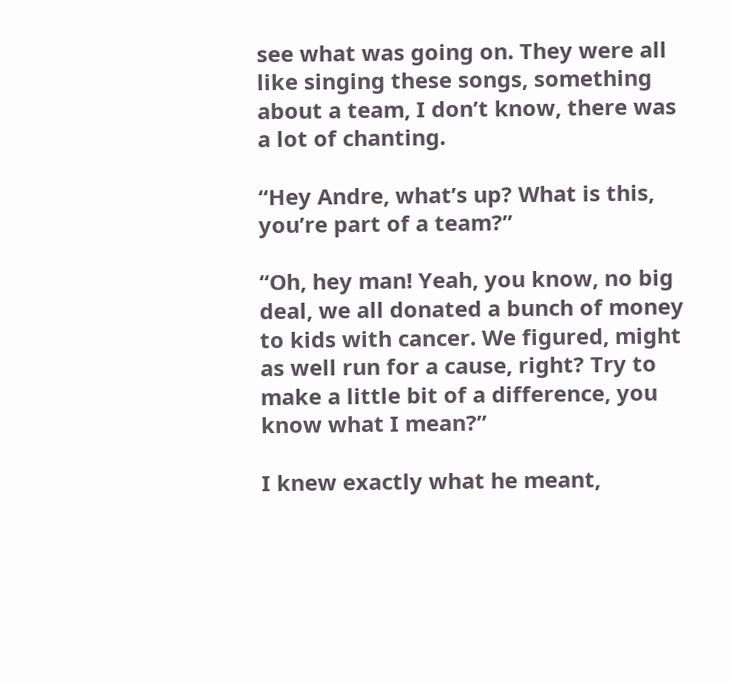see what was going on. They were all like singing these songs, something about a team, I don’t know, there was a lot of chanting.

“Hey Andre, what’s up? What is this, you’re part of a team?”

“Oh, hey man! Yeah, you know, no big deal, we all donated a bunch of money to kids with cancer. We figured, might as well run for a cause, right? Try to make a little bit of a difference, you know what I mean?”

I knew exactly what he meant,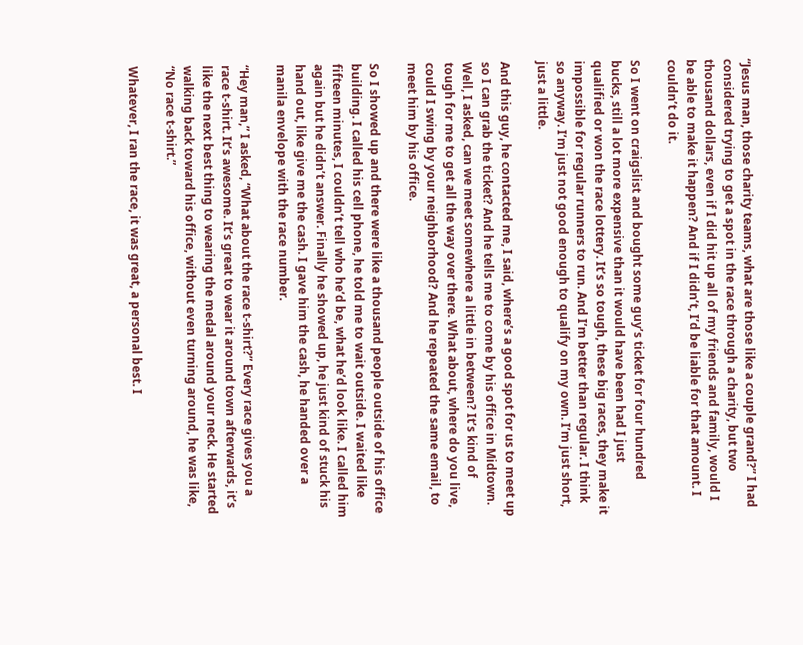“Jesus man, those charity teams, what are those like a couple grand?” I had considered trying to get a spot in the race through a charity, but two thousand dollars, even if I did hit up all of my friends and family, would I be able to make it happen? And if I didn’t, I’d be liable for that amount. I couldn’t do it.

So I went on craigslist and bought some guy’s ticket for four hundred bucks, still a lot more expensive than it would have been had I just qualified or won the race lottery. It’s so tough, these big races, they make it impossible for regular runners to run. And I’m better than regular. I think so anyway. I’m just not good enough to qualify on my own. I’m just short, just a little.

And this guy, he contacted me, I said, where’s a good spot for us to meet up so I can grab the ticket? And he tells me to come by his office in Midtown. Well, I asked, can we meet somewhere a little in between? It’s kind of tough for me to get all the way over there. What about, where do you live, could I swing by your neighborhood? And he repeated the same email, to meet him by his office.

So I showed up and there were like a thousand people outside of his office building. I called his cell phone, he told me to wait outside. I waited like fifteen minutes, I couldn’t tell who he’d be, what he’d look like. I called him again but he didn’t answer. Finally he showed up, he just kind of stuck his hand out, like give me the cash. I gave him the cash, he handed over a manila envelope with the race number.

“Hey man,” I asked, “What about the race t-shirt?” Every race gives you a race t-shirt. It’s awesome. It’s great to wear it around town afterwards, it’s like the next best thing to wearing the medal around your neck. He started walking back toward his office, without even turning around, he was like, “No race t-shirt.”

Whatever, I ran the race, it was great, a personal best. I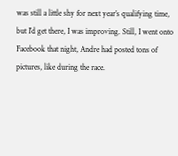was still a little shy for next year’s qualifying time, but I’d get there, I was improving. Still, I went onto Facebook that night, Andre had posted tons of pictures, like during the race.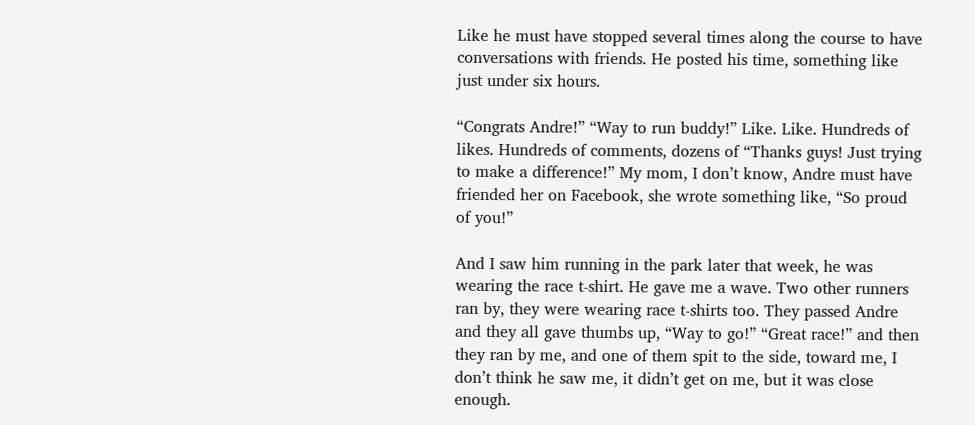Like he must have stopped several times along the course to have conversations with friends. He posted his time, something like just under six hours.

“Congrats Andre!” “Way to run buddy!” Like. Like. Hundreds of likes. Hundreds of comments, dozens of “Thanks guys! Just trying to make a difference!” My mom, I don’t know, Andre must have friended her on Facebook, she wrote something like, “So proud of you!”

And I saw him running in the park later that week, he was wearing the race t-shirt. He gave me a wave. Two other runners ran by, they were wearing race t-shirts too. They passed Andre and they all gave thumbs up, “Way to go!” “Great race!” and then they ran by me, and one of them spit to the side, toward me, I don’t think he saw me, it didn’t get on me, but it was close enough.